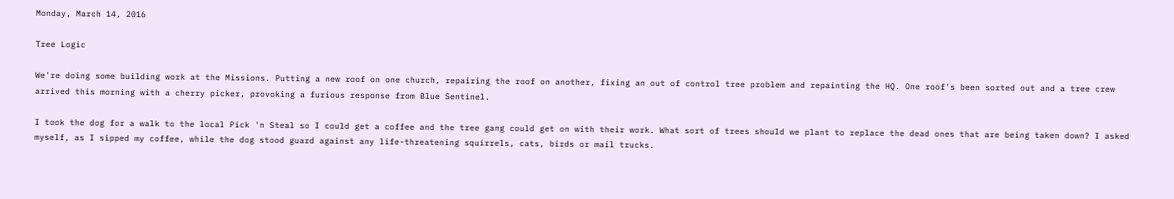Monday, March 14, 2016

Tree Logic

We're doing some building work at the Missions. Putting a new roof on one church, repairing the roof on another, fixing an out of control tree problem and repainting the HQ. One roof's been sorted out and a tree crew arrived this morning with a cherry picker, provoking a furious response from Blue Sentinel.

I took the dog for a walk to the local Pick 'n Steal so I could get a coffee and the tree gang could get on with their work. What sort of trees should we plant to replace the dead ones that are being taken down? I asked myself, as I sipped my coffee, while the dog stood guard against any life-threatening squirrels, cats, birds or mail trucks.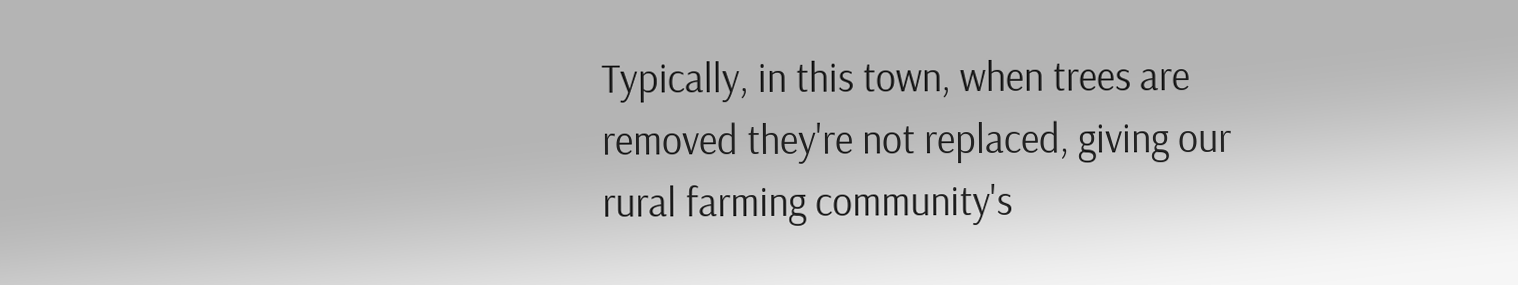Typically, in this town, when trees are removed they're not replaced, giving our rural farming community's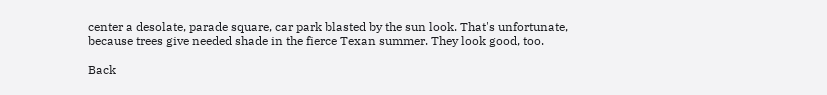center a desolate, parade square, car park blasted by the sun look. That's unfortunate, because trees give needed shade in the fierce Texan summer. They look good, too.

Back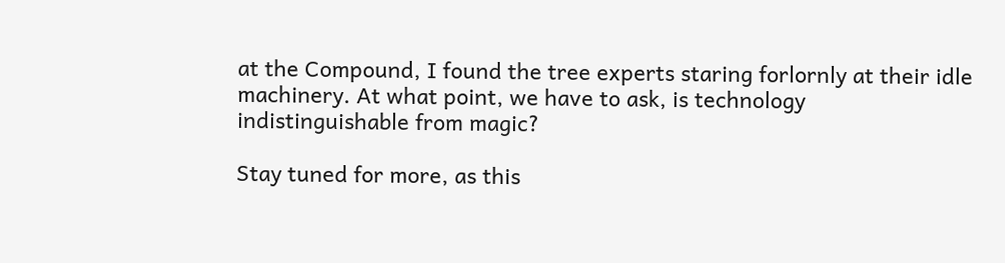at the Compound, I found the tree experts staring forlornly at their idle machinery. At what point, we have to ask, is technology  indistinguishable from magic?

Stay tuned for more, as this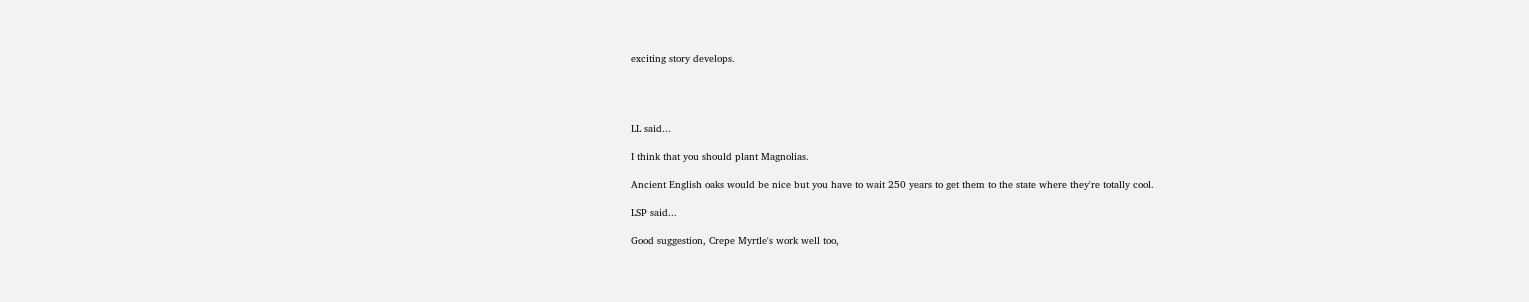exciting story develops.




LL said...

I think that you should plant Magnolias.

Ancient English oaks would be nice but you have to wait 250 years to get them to the state where they're totally cool.

LSP said...

Good suggestion, Crepe Myrtle's work well too,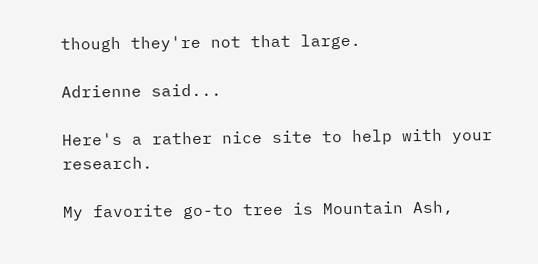though they're not that large.

Adrienne said...

Here's a rather nice site to help with your research.

My favorite go-to tree is Mountain Ash,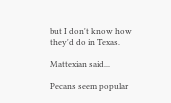but I don't know how they'd do in Texas.

Mattexian said...

Pecans seem popular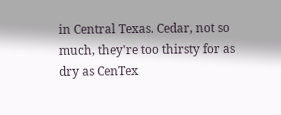in Central Texas. Cedar, not so much, they're too thirsty for as dry as CenTex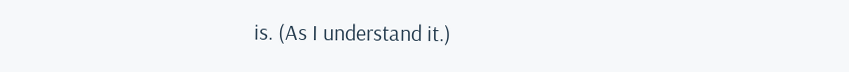is. (As I understand it.)